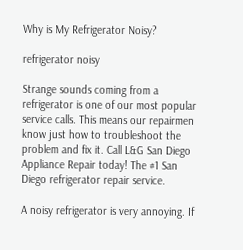Why is My Refrigerator Noisy?

refrigerator noisy

Strange sounds coming from a refrigerator is one of our most popular service calls. This means our repairmen know just how to troubleshoot the problem and fix it. Call L&G San Diego Appliance Repair today! The #1 San Diego refrigerator repair service.

A noisy refrigerator is very annoying. If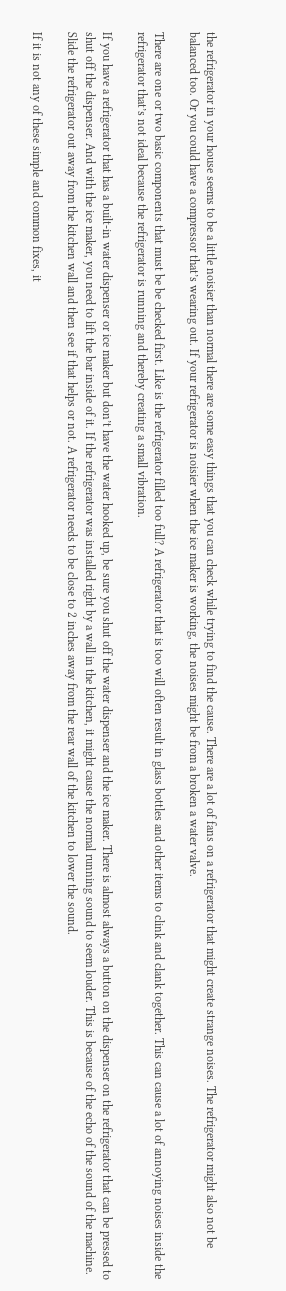the refrigerator in your house seems to be a little noisier than normal there are some easy things that you can check while trying to find the cause. There are a lot of fans on a refrigerator that might create strange noises. The refrigerator might also not be balanced too. Or you could have a compressor that’s wearing out. If your refrigerator is noisier when the ice maker is working, the noises might be from a broken a water valve.

There are one or two basic components that must be be checked first. Like is the refrigerator filled too full? A refrigerator that is too will often result in glass bottles and other items to clink and clank together. This can cause a lot of annoying noises inside the refrigerator that’s not ideal because the refrigerator is running and thereby creating a small vibration.

If you have a refrigerator that has a built-in water dispenser or ice maker but don’t have the water hooked up, be sure you shut off the water dispenser and the ice maker. There is almost always a button on the dispenser on the refrigerator that can be pressed to shut off the dispenser. And with the ice maker, you need to lift the bar inside of it. If the refrigerator was installed right by a wall in the kitchen, it might cause the normal running sound to seem louder. This is because of the echo of the sound of the machine. Slide the refrigerator out away from the kitchen wall and then see if that helps or not. A refrigerator needs to be close to 2 inches away from the rear wall of the kitchen to lower the sound.

If it is not any of these simple and common fixes, it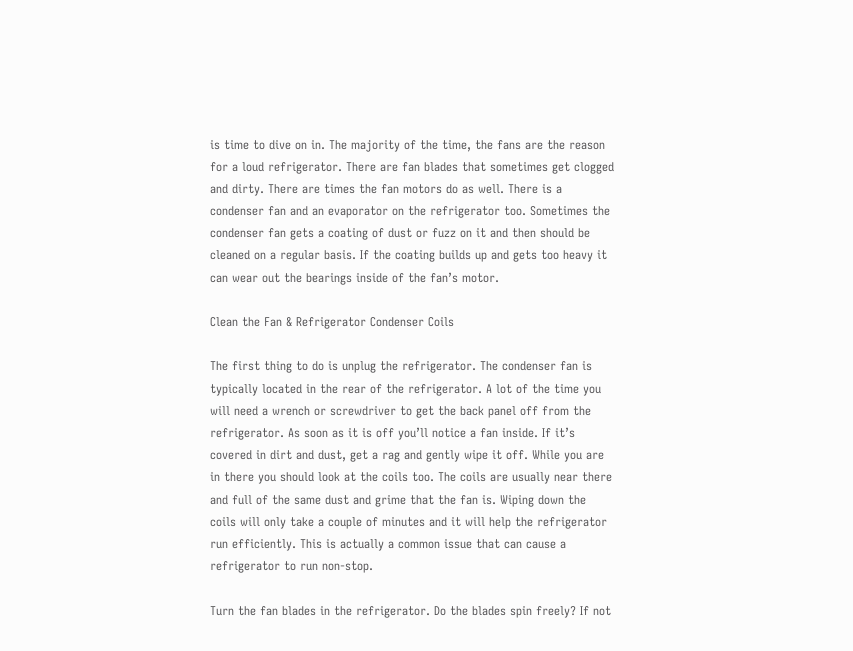is time to dive on in. The majority of the time, the fans are the reason for a loud refrigerator. There are fan blades that sometimes get clogged and dirty. There are times the fan motors do as well. There is a condenser fan and an evaporator on the refrigerator too. Sometimes the condenser fan gets a coating of dust or fuzz on it and then should be cleaned on a regular basis. If the coating builds up and gets too heavy it can wear out the bearings inside of the fan’s motor.

Clean the Fan & Refrigerator Condenser Coils

The first thing to do is unplug the refrigerator. The condenser fan is typically located in the rear of the refrigerator. A lot of the time you will need a wrench or screwdriver to get the back panel off from the refrigerator. As soon as it is off you’ll notice a fan inside. If it’s covered in dirt and dust, get a rag and gently wipe it off. While you are in there you should look at the coils too. The coils are usually near there and full of the same dust and grime that the fan is. Wiping down the coils will only take a couple of minutes and it will help the refrigerator run efficiently. This is actually a common issue that can cause a refrigerator to run non-stop.

Turn the fan blades in the refrigerator. Do the blades spin freely? If not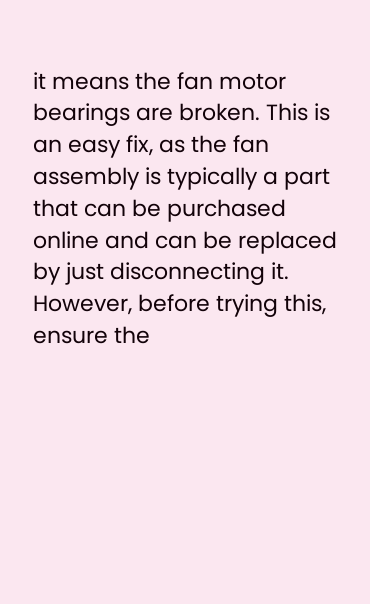it means the fan motor bearings are broken. This is an easy fix, as the fan assembly is typically a part that can be purchased online and can be replaced by just disconnecting it. However, before trying this, ensure the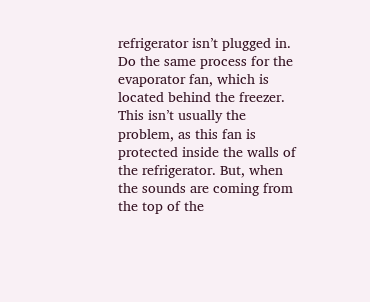refrigerator isn’t plugged in. Do the same process for the evaporator fan, which is located behind the freezer. This isn’t usually the problem, as this fan is protected inside the walls of the refrigerator. But, when the sounds are coming from the top of the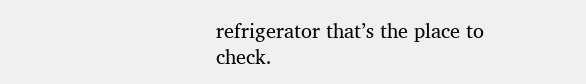refrigerator that’s the place to check.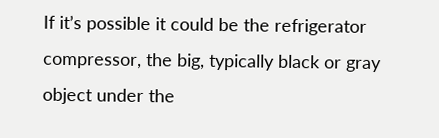If it’s possible it could be the refrigerator compressor, the big, typically black or gray object under the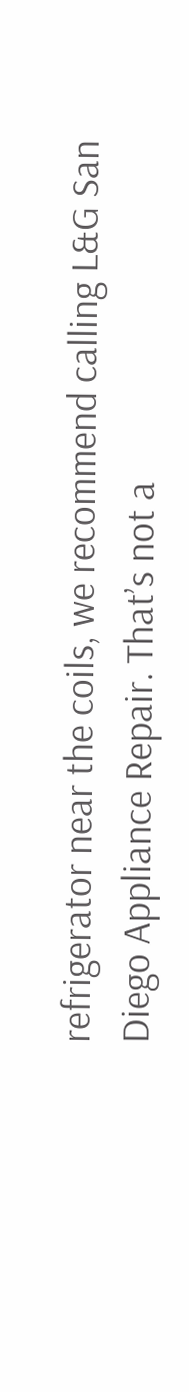refrigerator near the coils, we recommend calling L&G San Diego Appliance Repair. That’s not a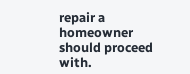repair a homeowner should proceed with.